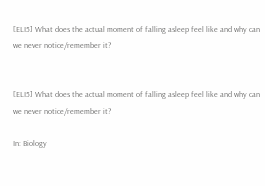[ELI5] What does the actual moment of falling asleep feel like and why can we never notice/remember it?


[ELI5] What does the actual moment of falling asleep feel like and why can we never notice/remember it?

In: Biology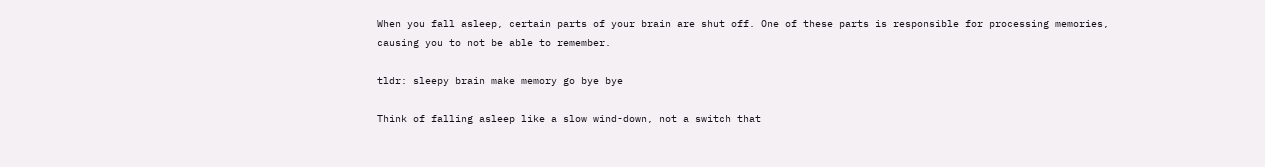When you fall asleep, certain parts of your brain are shut off. One of these parts is responsible for processing memories, causing you to not be able to remember.

tldr: sleepy brain make memory go bye bye

Think of falling asleep like a slow wind-down, not a switch that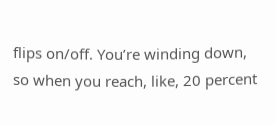flips on/off. You’re winding down, so when you reach, like, 20 percent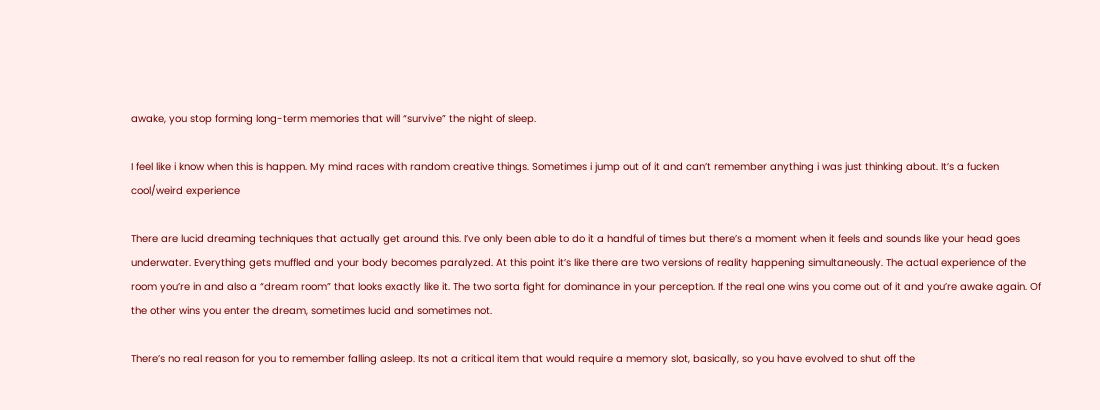awake, you stop forming long-term memories that will “survive” the night of sleep.

I feel like i know when this is happen. My mind races with random creative things. Sometimes i jump out of it and can’t remember anything i was just thinking about. It’s a fucken cool/weird experience

There are lucid dreaming techniques that actually get around this. I’ve only been able to do it a handful of times but there’s a moment when it feels and sounds like your head goes underwater. Everything gets muffled and your body becomes paralyzed. At this point it’s like there are two versions of reality happening simultaneously. The actual experience of the room you’re in and also a “dream room” that looks exactly like it. The two sorta fight for dominance in your perception. If the real one wins you come out of it and you’re awake again. Of the other wins you enter the dream, sometimes lucid and sometimes not.

There’s no real reason for you to remember falling asleep. Its not a critical item that would require a memory slot, basically, so you have evolved to shut off the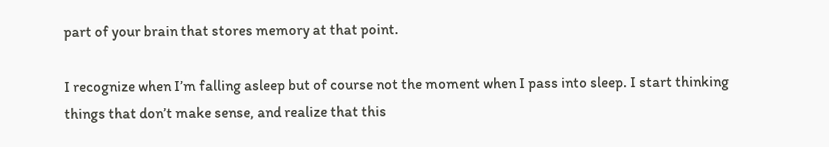part of your brain that stores memory at that point.

I recognize when I’m falling asleep but of course not the moment when I pass into sleep. I start thinking things that don’t make sense, and realize that this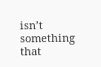isn’t something that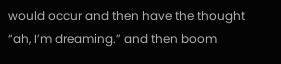would occur and then have the thought “ah, I’m dreaming.” and then boom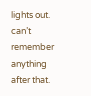lights out. can’t remember anything after that.